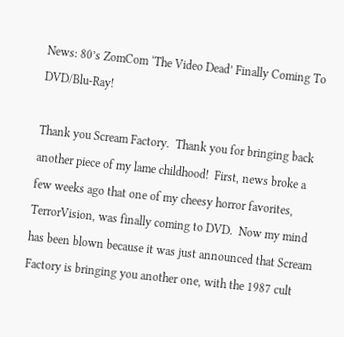News: 80’s ZomCom ‘The Video Dead’ Finally Coming To DVD/Blu-Ray!

Thank you Scream Factory.  Thank you for bringing back another piece of my lame childhood!  First, news broke a few weeks ago that one of my cheesy horror favorites, TerrorVision, was finally coming to DVD.  Now my mind has been blown because it was just announced that Scream Factory is bringing you another one, with the 1987 cult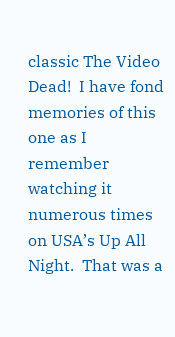classic The Video Dead!  I have fond memories of this one as I remember watching it numerous times on USA’s Up All Night.  That was a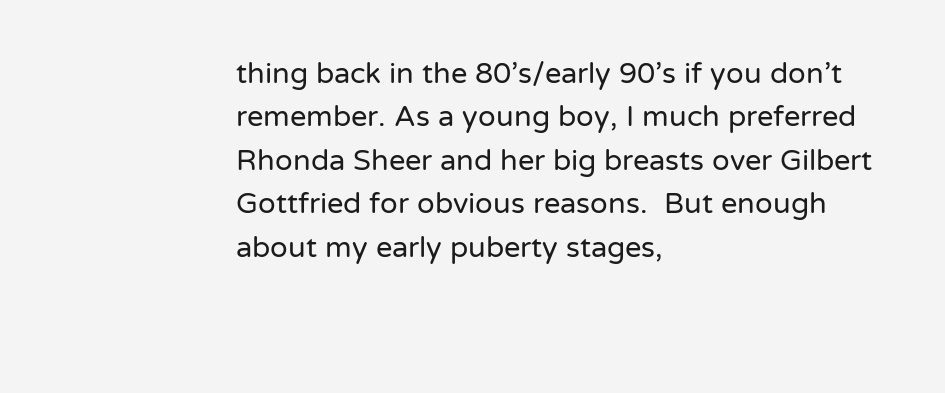thing back in the 80’s/early 90’s if you don’t remember. As a young boy, I much preferred Rhonda Sheer and her big breasts over Gilbert Gottfried for obvious reasons.  But enough about my early puberty stages,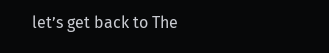let’s get back to The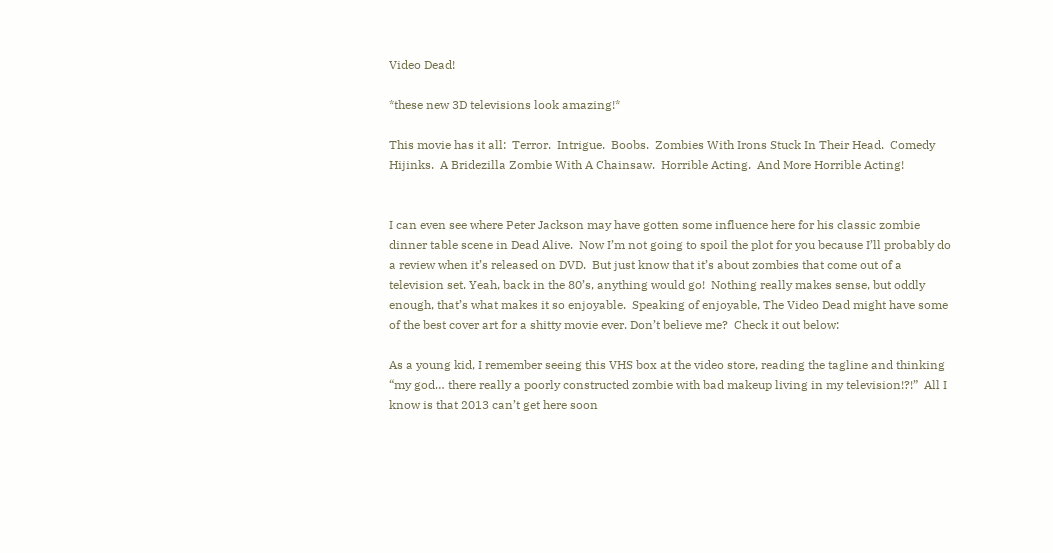Video Dead!

*these new 3D televisions look amazing!*

This movie has it all:  Terror.  Intrigue.  Boobs.  Zombies With Irons Stuck In Their Head.  Comedy Hijinks.  A Bridezilla Zombie With A Chainsaw.  Horrible Acting.  And More Horrible Acting!


I can even see where Peter Jackson may have gotten some influence here for his classic zombie dinner table scene in Dead Alive.  Now I’m not going to spoil the plot for you because I’ll probably do a review when it’s released on DVD.  But just know that it’s about zombies that come out of a television set. Yeah, back in the 80’s, anything would go!  Nothing really makes sense, but oddly enough, that’s what makes it so enjoyable.  Speaking of enjoyable, The Video Dead might have some of the best cover art for a shitty movie ever. Don’t believe me?  Check it out below:

As a young kid, I remember seeing this VHS box at the video store, reading the tagline and thinking “my god… there really a poorly constructed zombie with bad makeup living in my television!?!”  All I know is that 2013 can’t get here soon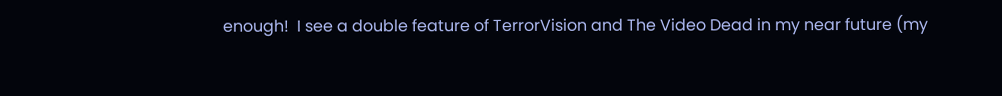enough!  I see a double feature of TerrorVision and The Video Dead in my near future (my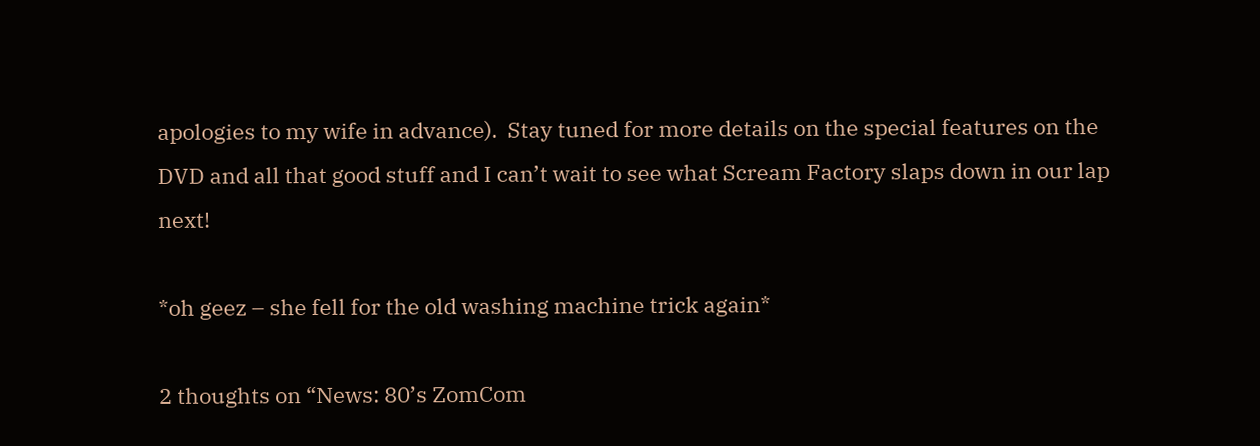apologies to my wife in advance).  Stay tuned for more details on the special features on the DVD and all that good stuff and I can’t wait to see what Scream Factory slaps down in our lap next!

*oh geez – she fell for the old washing machine trick again*

2 thoughts on “News: 80’s ZomCom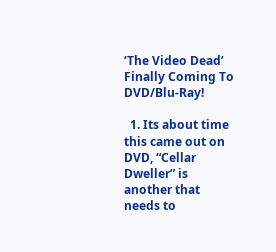‘The Video Dead’ Finally Coming To DVD/Blu-Ray!

  1. Its about time this came out on DVD, “Cellar Dweller” is another that needs to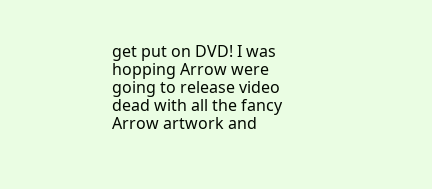get put on DVD! I was hopping Arrow were going to release video dead with all the fancy Arrow artwork and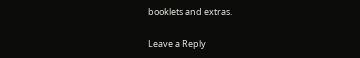booklets and extras.

Leave a Reply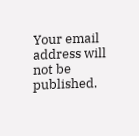Your email address will not be published.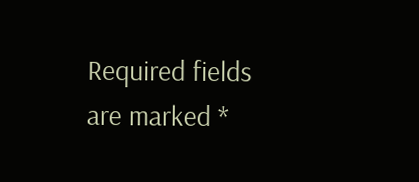Required fields are marked *